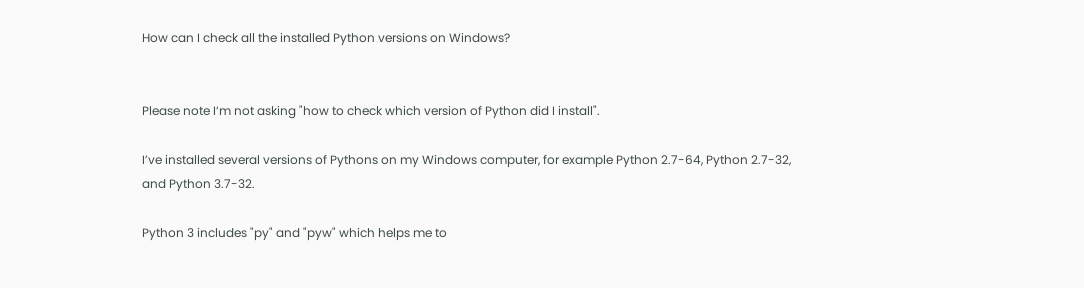How can I check all the installed Python versions on Windows?


Please note I’m not asking "how to check which version of Python did I install".

I’ve installed several versions of Pythons on my Windows computer, for example Python 2.7-64, Python 2.7-32, and Python 3.7-32.

Python 3 includes "py" and "pyw" which helps me to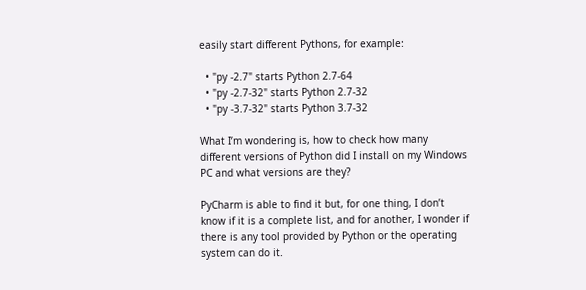easily start different Pythons, for example:

  • "py -2.7" starts Python 2.7-64
  • "py -2.7-32" starts Python 2.7-32
  • "py -3.7-32" starts Python 3.7-32

What I’m wondering is, how to check how many different versions of Python did I install on my Windows PC and what versions are they?

PyCharm is able to find it but, for one thing, I don’t know if it is a complete list, and for another, I wonder if there is any tool provided by Python or the operating system can do it.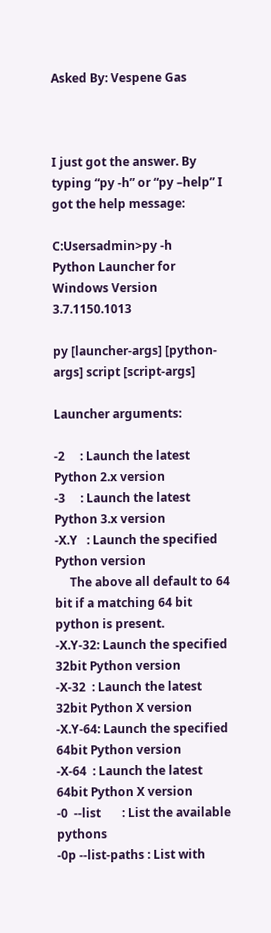Asked By: Vespene Gas



I just got the answer. By typing “py -h” or “py –help” I got the help message:

C:Usersadmin>py -h
Python Launcher for Windows Version 3.7.1150.1013

py [launcher-args] [python-args] script [script-args]

Launcher arguments:

-2     : Launch the latest Python 2.x version
-3     : Launch the latest Python 3.x version
-X.Y   : Launch the specified Python version
     The above all default to 64 bit if a matching 64 bit python is present.
-X.Y-32: Launch the specified 32bit Python version
-X-32  : Launch the latest 32bit Python X version
-X.Y-64: Launch the specified 64bit Python version
-X-64  : Launch the latest 64bit Python X version
-0  --list       : List the available pythons
-0p --list-paths : List with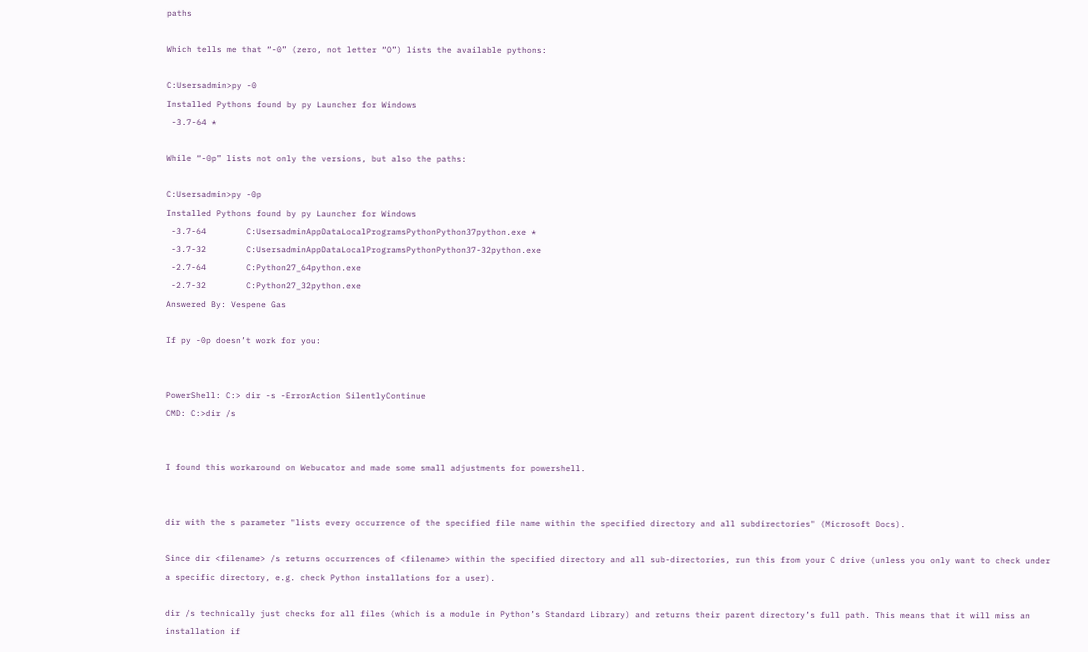paths

Which tells me that “-0” (zero, not letter “O”) lists the available pythons:

C:Usersadmin>py -0
Installed Pythons found by py Launcher for Windows
 -3.7-64 *

While “-0p” lists not only the versions, but also the paths:

C:Usersadmin>py -0p
Installed Pythons found by py Launcher for Windows
 -3.7-64        C:UsersadminAppDataLocalProgramsPythonPython37python.exe *
 -3.7-32        C:UsersadminAppDataLocalProgramsPythonPython37-32python.exe
 -2.7-64        C:Python27_64python.exe
 -2.7-32        C:Python27_32python.exe
Answered By: Vespene Gas

If py -0p doesn’t work for you:


PowerShell: C:> dir -s -ErrorAction SilentlyContinue
CMD: C:>dir /s


I found this workaround on Webucator and made some small adjustments for powershell.


dir with the s parameter "lists every occurrence of the specified file name within the specified directory and all subdirectories" (Microsoft Docs).

Since dir <filename> /s returns occurrences of <filename> within the specified directory and all sub-directories, run this from your C drive (unless you only want to check under a specific directory, e.g. check Python installations for a user).

dir /s technically just checks for all files (which is a module in Python’s Standard Library) and returns their parent directory’s full path. This means that it will miss an installation if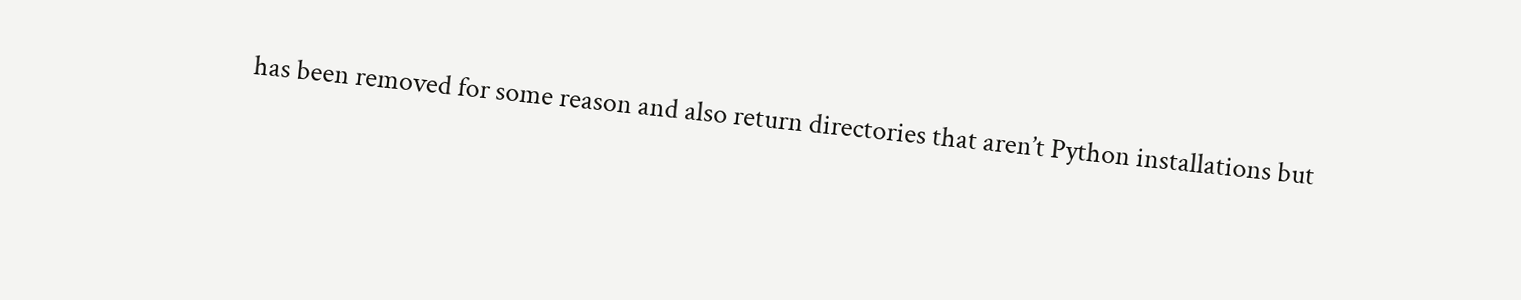has been removed for some reason and also return directories that aren’t Python installations but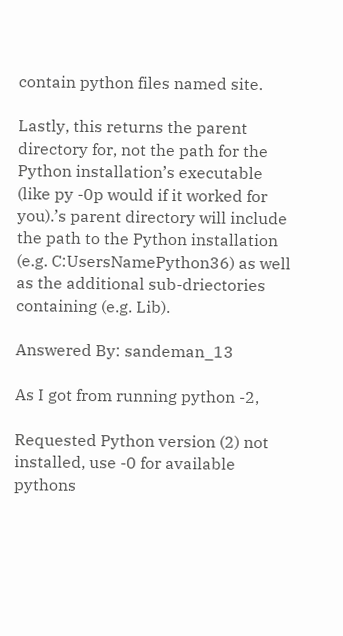contain python files named site.

Lastly, this returns the parent directory for, not the path for the Python installation’s executable (like py -0p would if it worked for you).’s parent directory will include the path to the Python installation (e.g. C:UsersNamePython36) as well as the additional sub-driectories containing (e.g. Lib).

Answered By: sandeman_13

As I got from running python -2,

Requested Python version (2) not installed, use -0 for available pythons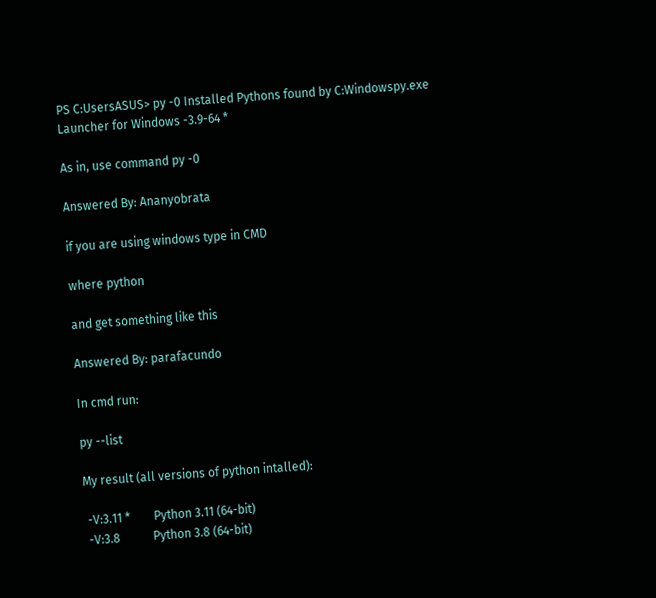PS C:UsersASUS> py -0 Installed Pythons found by C:Windowspy.exe Launcher for Windows -3.9-64 *

As in, use command py -0

Answered By: Ananyobrata

if you are using windows type in CMD

where python

and get something like this

Answered By: parafacundo

In cmd run:

py --list

My result (all versions of python intalled):

 -V:3.11 *        Python 3.11 (64-bit)
 -V:3.8           Python 3.8 (64-bit)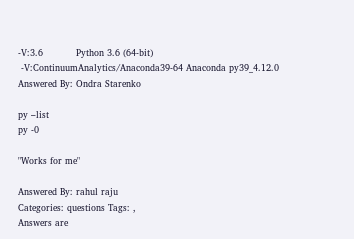-V:3.6           Python 3.6 (64-bit)
 -V:ContinuumAnalytics/Anaconda39-64 Anaconda py39_4.12.0
Answered By: Ondra Starenko

py –list
py -0

"Works for me"

Answered By: rahul raju
Categories: questions Tags: ,
Answers are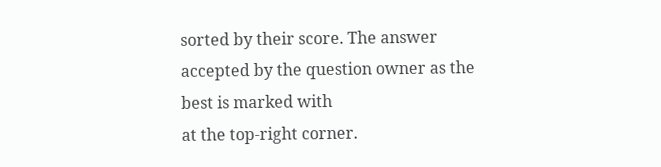sorted by their score. The answer accepted by the question owner as the best is marked with
at the top-right corner.